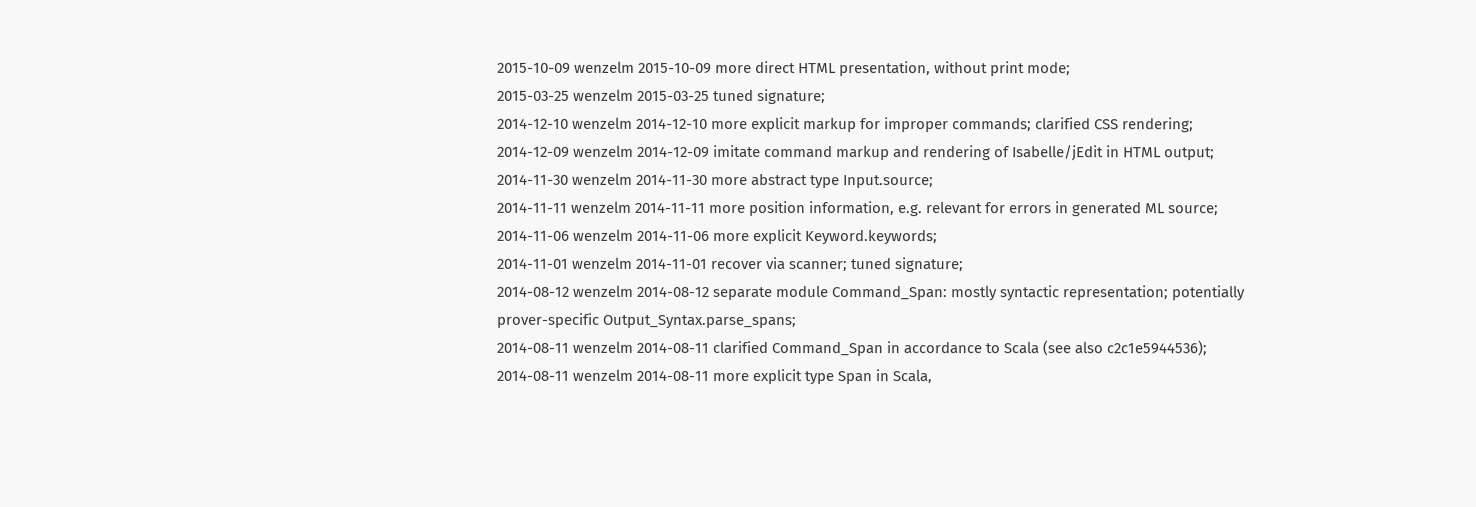2015-10-09 wenzelm 2015-10-09 more direct HTML presentation, without print mode;
2015-03-25 wenzelm 2015-03-25 tuned signature;
2014-12-10 wenzelm 2014-12-10 more explicit markup for improper commands; clarified CSS rendering;
2014-12-09 wenzelm 2014-12-09 imitate command markup and rendering of Isabelle/jEdit in HTML output;
2014-11-30 wenzelm 2014-11-30 more abstract type Input.source;
2014-11-11 wenzelm 2014-11-11 more position information, e.g. relevant for errors in generated ML source;
2014-11-06 wenzelm 2014-11-06 more explicit Keyword.keywords;
2014-11-01 wenzelm 2014-11-01 recover via scanner; tuned signature;
2014-08-12 wenzelm 2014-08-12 separate module Command_Span: mostly syntactic representation; potentially prover-specific Output_Syntax.parse_spans;
2014-08-11 wenzelm 2014-08-11 clarified Command_Span in accordance to Scala (see also c2c1e5944536);
2014-08-11 wenzelm 2014-08-11 more explicit type Span in Scala,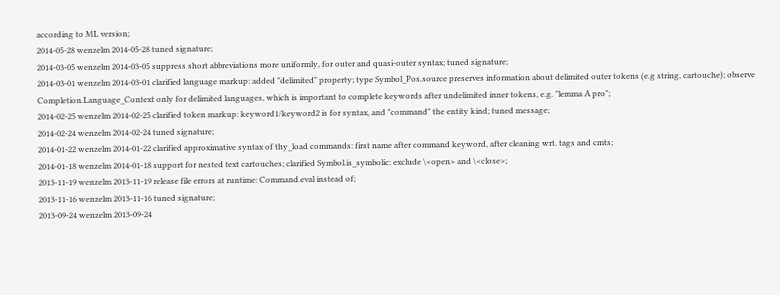according to ML version;
2014-05-28 wenzelm 2014-05-28 tuned signature;
2014-03-05 wenzelm 2014-03-05 suppress short abbreviations more uniformly, for outer and quasi-outer syntax; tuned signature;
2014-03-01 wenzelm 2014-03-01 clarified language markup: added "delimited" property; type Symbol_Pos.source preserves information about delimited outer tokens (e.g string, cartouche); observe Completion.Language_Context only for delimited languages, which is important to complete keywords after undelimited inner tokens, e.g. "lemma A pro";
2014-02-25 wenzelm 2014-02-25 clarified token markup: keyword1/keyword2 is for syntax, and "command" the entity kind; tuned message;
2014-02-24 wenzelm 2014-02-24 tuned signature;
2014-01-22 wenzelm 2014-01-22 clarified approximative syntax of thy_load commands: first name after command keyword, after cleaning wrt. tags and cmts;
2014-01-18 wenzelm 2014-01-18 support for nested text cartouches; clarified Symbol.is_symbolic: exclude \<open> and \<close>;
2013-11-19 wenzelm 2013-11-19 release file errors at runtime: Command.eval instead of;
2013-11-16 wenzelm 2013-11-16 tuned signature;
2013-09-24 wenzelm 2013-09-24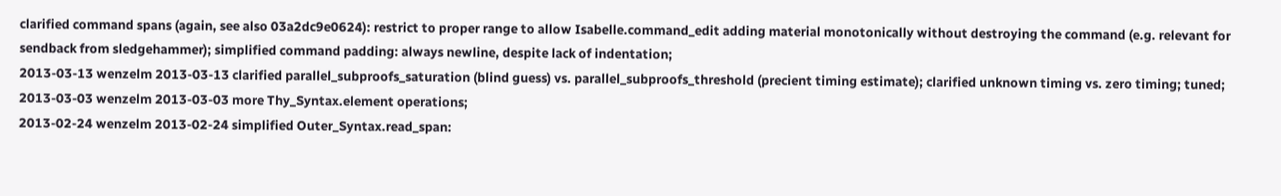clarified command spans (again, see also 03a2dc9e0624): restrict to proper range to allow Isabelle.command_edit adding material monotonically without destroying the command (e.g. relevant for sendback from sledgehammer); simplified command padding: always newline, despite lack of indentation;
2013-03-13 wenzelm 2013-03-13 clarified parallel_subproofs_saturation (blind guess) vs. parallel_subproofs_threshold (precient timing estimate); clarified unknown timing vs. zero timing; tuned;
2013-03-03 wenzelm 2013-03-03 more Thy_Syntax.element operations;
2013-02-24 wenzelm 2013-02-24 simplified Outer_Syntax.read_span: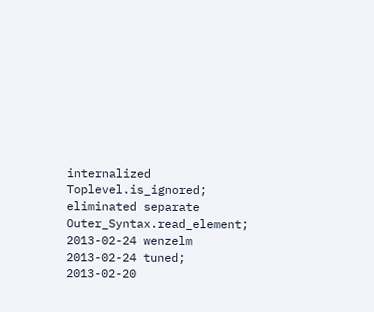internalized Toplevel.is_ignored; eliminated separate Outer_Syntax.read_element;
2013-02-24 wenzelm 2013-02-24 tuned;
2013-02-20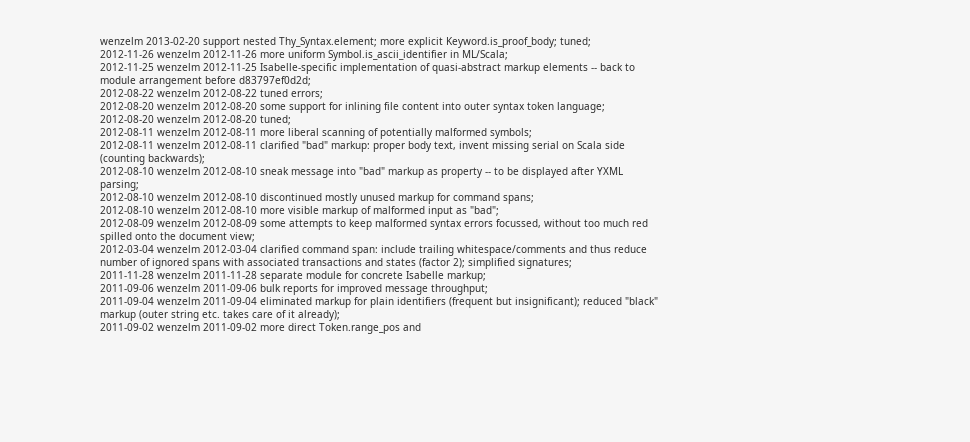wenzelm 2013-02-20 support nested Thy_Syntax.element; more explicit Keyword.is_proof_body; tuned;
2012-11-26 wenzelm 2012-11-26 more uniform Symbol.is_ascii_identifier in ML/Scala;
2012-11-25 wenzelm 2012-11-25 Isabelle-specific implementation of quasi-abstract markup elements -- back to module arrangement before d83797ef0d2d;
2012-08-22 wenzelm 2012-08-22 tuned errors;
2012-08-20 wenzelm 2012-08-20 some support for inlining file content into outer syntax token language;
2012-08-20 wenzelm 2012-08-20 tuned;
2012-08-11 wenzelm 2012-08-11 more liberal scanning of potentially malformed symbols;
2012-08-11 wenzelm 2012-08-11 clarified "bad" markup: proper body text, invent missing serial on Scala side (counting backwards);
2012-08-10 wenzelm 2012-08-10 sneak message into "bad" markup as property -- to be displayed after YXML parsing;
2012-08-10 wenzelm 2012-08-10 discontinued mostly unused markup for command spans;
2012-08-10 wenzelm 2012-08-10 more visible markup of malformed input as "bad";
2012-08-09 wenzelm 2012-08-09 some attempts to keep malformed syntax errors focussed, without too much red spilled onto the document view;
2012-03-04 wenzelm 2012-03-04 clarified command span: include trailing whitespace/comments and thus reduce number of ignored spans with associated transactions and states (factor 2); simplified signatures;
2011-11-28 wenzelm 2011-11-28 separate module for concrete Isabelle markup;
2011-09-06 wenzelm 2011-09-06 bulk reports for improved message throughput;
2011-09-04 wenzelm 2011-09-04 eliminated markup for plain identifiers (frequent but insignificant); reduced "black" markup (outer string etc. takes care of it already);
2011-09-02 wenzelm 2011-09-02 more direct Token.range_pos and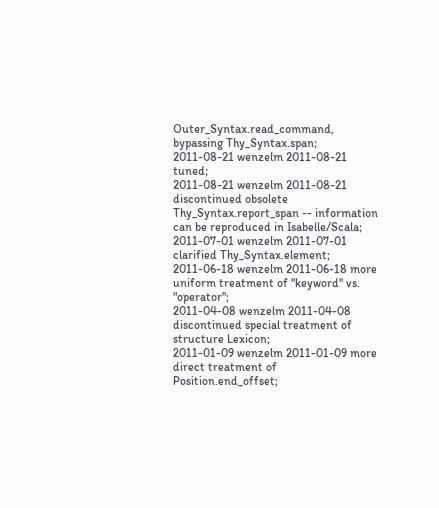Outer_Syntax.read_command, bypassing Thy_Syntax.span;
2011-08-21 wenzelm 2011-08-21 tuned;
2011-08-21 wenzelm 2011-08-21 discontinued obsolete Thy_Syntax.report_span -- information can be reproduced in Isabelle/Scala;
2011-07-01 wenzelm 2011-07-01 clarified Thy_Syntax.element;
2011-06-18 wenzelm 2011-06-18 more uniform treatment of "keyword" vs. "operator";
2011-04-08 wenzelm 2011-04-08 discontinued special treatment of structure Lexicon;
2011-01-09 wenzelm 2011-01-09 more direct treatment of Position.end_offset;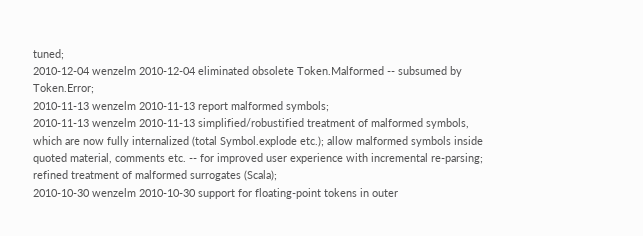tuned;
2010-12-04 wenzelm 2010-12-04 eliminated obsolete Token.Malformed -- subsumed by Token.Error;
2010-11-13 wenzelm 2010-11-13 report malformed symbols;
2010-11-13 wenzelm 2010-11-13 simplified/robustified treatment of malformed symbols, which are now fully internalized (total Symbol.explode etc.); allow malformed symbols inside quoted material, comments etc. -- for improved user experience with incremental re-parsing; refined treatment of malformed surrogates (Scala);
2010-10-30 wenzelm 2010-10-30 support for floating-point tokens in outer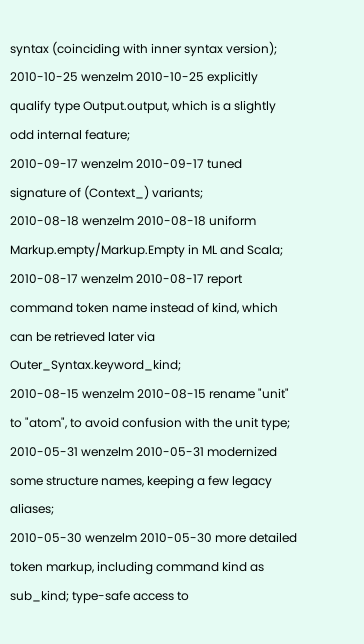syntax (coinciding with inner syntax version);
2010-10-25 wenzelm 2010-10-25 explicitly qualify type Output.output, which is a slightly odd internal feature;
2010-09-17 wenzelm 2010-09-17 tuned signature of (Context_) variants;
2010-08-18 wenzelm 2010-08-18 uniform Markup.empty/Markup.Empty in ML and Scala;
2010-08-17 wenzelm 2010-08-17 report command token name instead of kind, which can be retrieved later via Outer_Syntax.keyword_kind;
2010-08-15 wenzelm 2010-08-15 rename "unit" to "atom", to avoid confusion with the unit type;
2010-05-31 wenzelm 2010-05-31 modernized some structure names, keeping a few legacy aliases;
2010-05-30 wenzelm 2010-05-30 more detailed token markup, including command kind as sub_kind; type-safe access to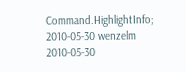Command.HighlightInfo;
2010-05-30 wenzelm 2010-05-30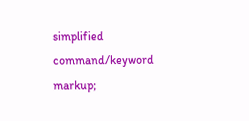simplified command/keyword markup;